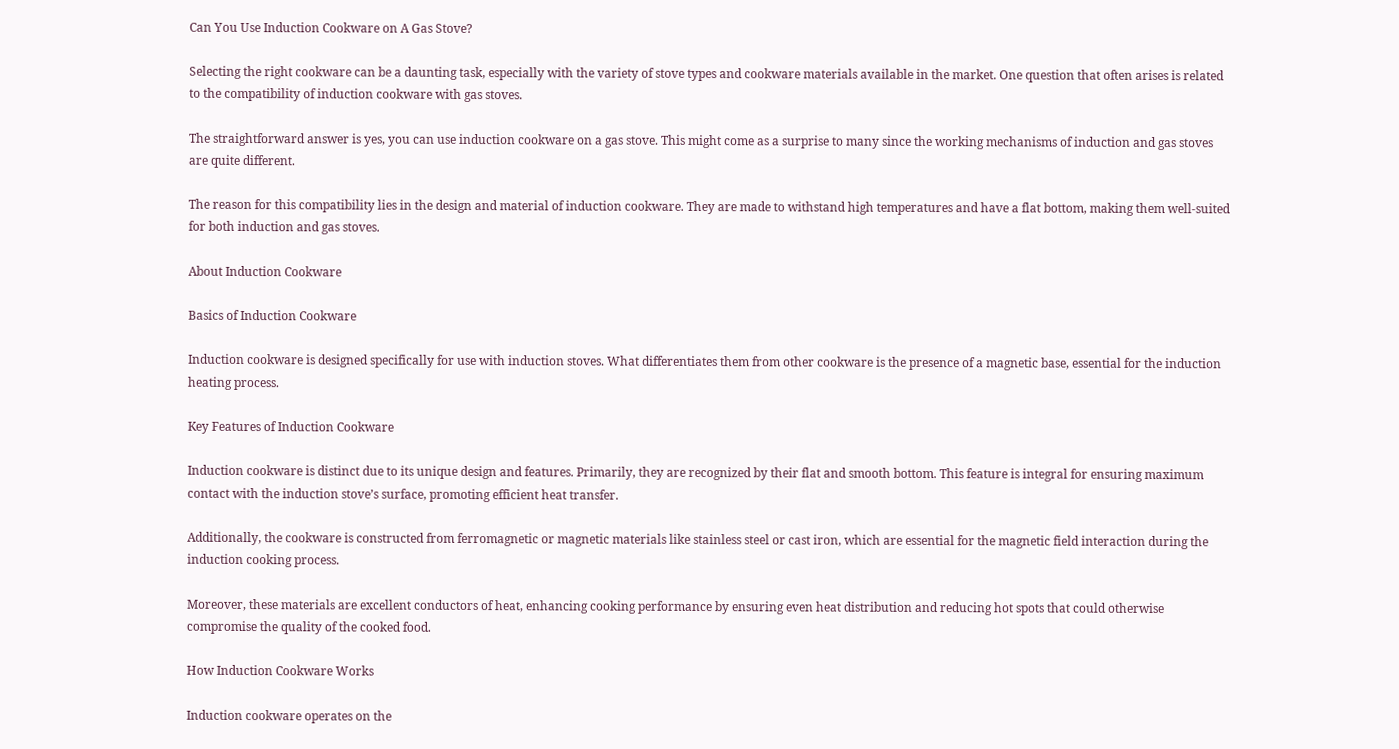Can You Use Induction Cookware on A Gas Stove?

Selecting the right cookware can be a daunting task, especially with the variety of stove types and cookware materials available in the market. One question that often arises is related to the compatibility of induction cookware with gas stoves.

The straightforward answer is yes, you can use induction cookware on a gas stove. This might come as a surprise to many since the working mechanisms of induction and gas stoves are quite different.

The reason for this compatibility lies in the design and material of induction cookware. They are made to withstand high temperatures and have a flat bottom, making them well-suited for both induction and gas stoves.

About Induction Cookware

Basics of Induction Cookware

Induction cookware is designed specifically for use with induction stoves. What differentiates them from other cookware is the presence of a magnetic base, essential for the induction heating process.

Key Features of Induction Cookware

Induction cookware is distinct due to its unique design and features. Primarily, they are recognized by their flat and smooth bottom. This feature is integral for ensuring maximum contact with the induction stove’s surface, promoting efficient heat transfer.

Additionally, the cookware is constructed from ferromagnetic or magnetic materials like stainless steel or cast iron, which are essential for the magnetic field interaction during the induction cooking process.

Moreover, these materials are excellent conductors of heat, enhancing cooking performance by ensuring even heat distribution and reducing hot spots that could otherwise compromise the quality of the cooked food.

How Induction Cookware Works

Induction cookware operates on the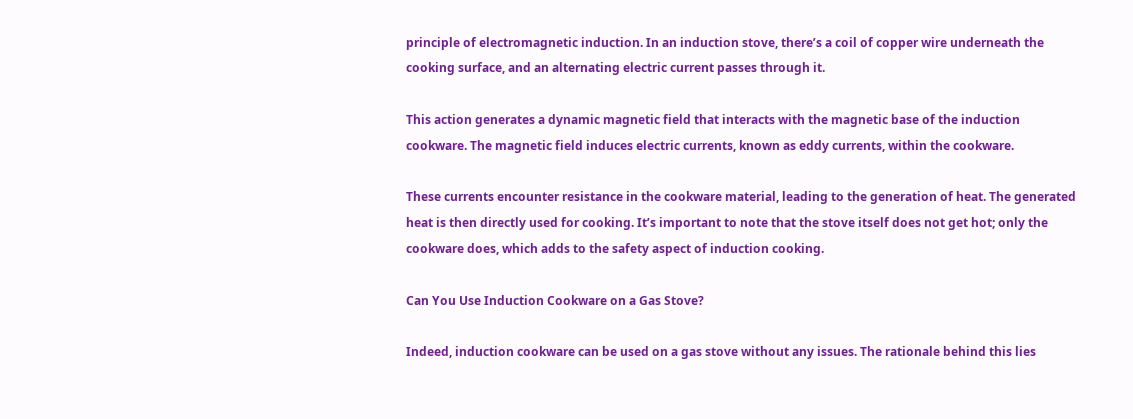principle of electromagnetic induction. In an induction stove, there’s a coil of copper wire underneath the cooking surface, and an alternating electric current passes through it.

This action generates a dynamic magnetic field that interacts with the magnetic base of the induction cookware. The magnetic field induces electric currents, known as eddy currents, within the cookware.

These currents encounter resistance in the cookware material, leading to the generation of heat. The generated heat is then directly used for cooking. It’s important to note that the stove itself does not get hot; only the cookware does, which adds to the safety aspect of induction cooking.

Can You Use Induction Cookware on a Gas Stove?

Indeed, induction cookware can be used on a gas stove without any issues. The rationale behind this lies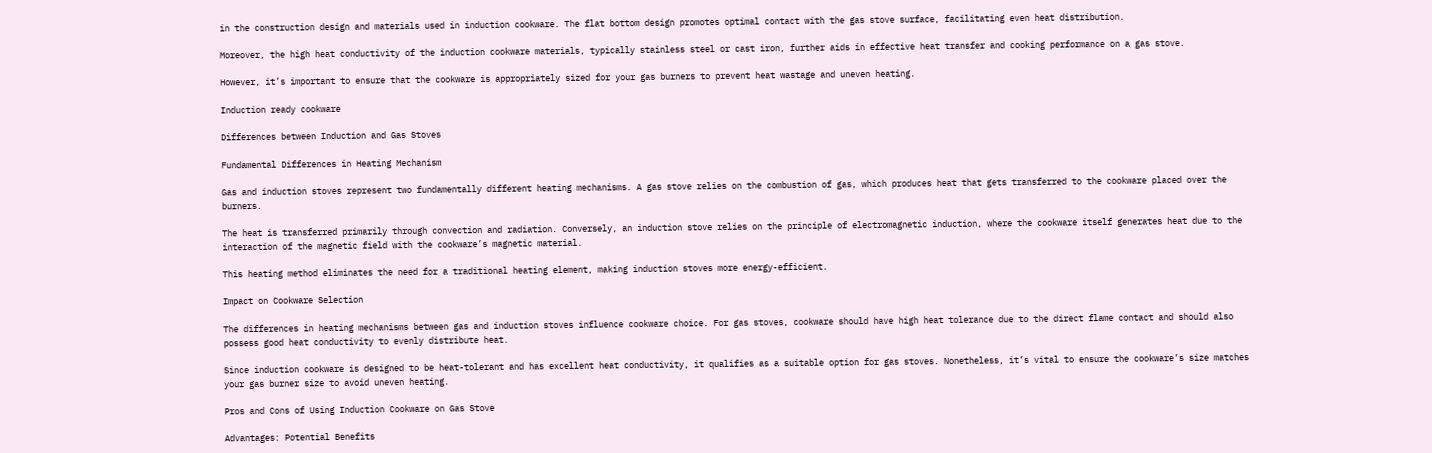in the construction design and materials used in induction cookware. The flat bottom design promotes optimal contact with the gas stove surface, facilitating even heat distribution.

Moreover, the high heat conductivity of the induction cookware materials, typically stainless steel or cast iron, further aids in effective heat transfer and cooking performance on a gas stove.

However, it’s important to ensure that the cookware is appropriately sized for your gas burners to prevent heat wastage and uneven heating.

Induction ready cookware

Differences between Induction and Gas Stoves

Fundamental Differences in Heating Mechanism

Gas and induction stoves represent two fundamentally different heating mechanisms. A gas stove relies on the combustion of gas, which produces heat that gets transferred to the cookware placed over the burners.

The heat is transferred primarily through convection and radiation. Conversely, an induction stove relies on the principle of electromagnetic induction, where the cookware itself generates heat due to the interaction of the magnetic field with the cookware’s magnetic material.

This heating method eliminates the need for a traditional heating element, making induction stoves more energy-efficient.

Impact on Cookware Selection

The differences in heating mechanisms between gas and induction stoves influence cookware choice. For gas stoves, cookware should have high heat tolerance due to the direct flame contact and should also possess good heat conductivity to evenly distribute heat.

Since induction cookware is designed to be heat-tolerant and has excellent heat conductivity, it qualifies as a suitable option for gas stoves. Nonetheless, it’s vital to ensure the cookware’s size matches your gas burner size to avoid uneven heating.

Pros and Cons of Using Induction Cookware on Gas Stove

Advantages: Potential Benefits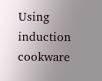Using induction cookware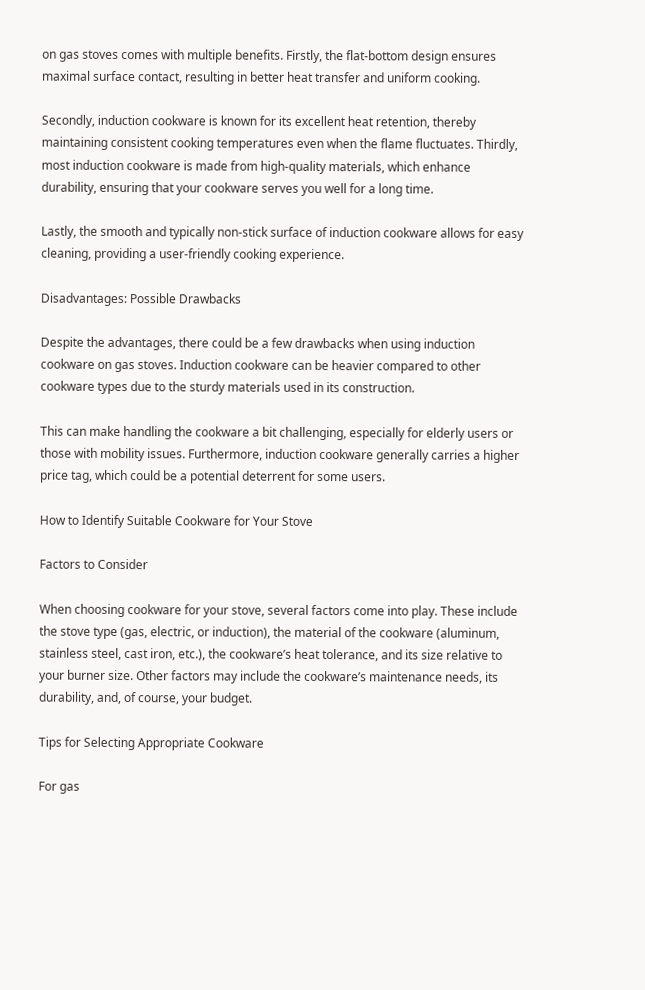on gas stoves comes with multiple benefits. Firstly, the flat-bottom design ensures maximal surface contact, resulting in better heat transfer and uniform cooking.

Secondly, induction cookware is known for its excellent heat retention, thereby maintaining consistent cooking temperatures even when the flame fluctuates. Thirdly, most induction cookware is made from high-quality materials, which enhance durability, ensuring that your cookware serves you well for a long time.

Lastly, the smooth and typically non-stick surface of induction cookware allows for easy cleaning, providing a user-friendly cooking experience.

Disadvantages: Possible Drawbacks

Despite the advantages, there could be a few drawbacks when using induction cookware on gas stoves. Induction cookware can be heavier compared to other cookware types due to the sturdy materials used in its construction.

This can make handling the cookware a bit challenging, especially for elderly users or those with mobility issues. Furthermore, induction cookware generally carries a higher price tag, which could be a potential deterrent for some users.

How to Identify Suitable Cookware for Your Stove

Factors to Consider

When choosing cookware for your stove, several factors come into play. These include the stove type (gas, electric, or induction), the material of the cookware (aluminum, stainless steel, cast iron, etc.), the cookware’s heat tolerance, and its size relative to your burner size. Other factors may include the cookware’s maintenance needs, its durability, and, of course, your budget.

Tips for Selecting Appropriate Cookware

For gas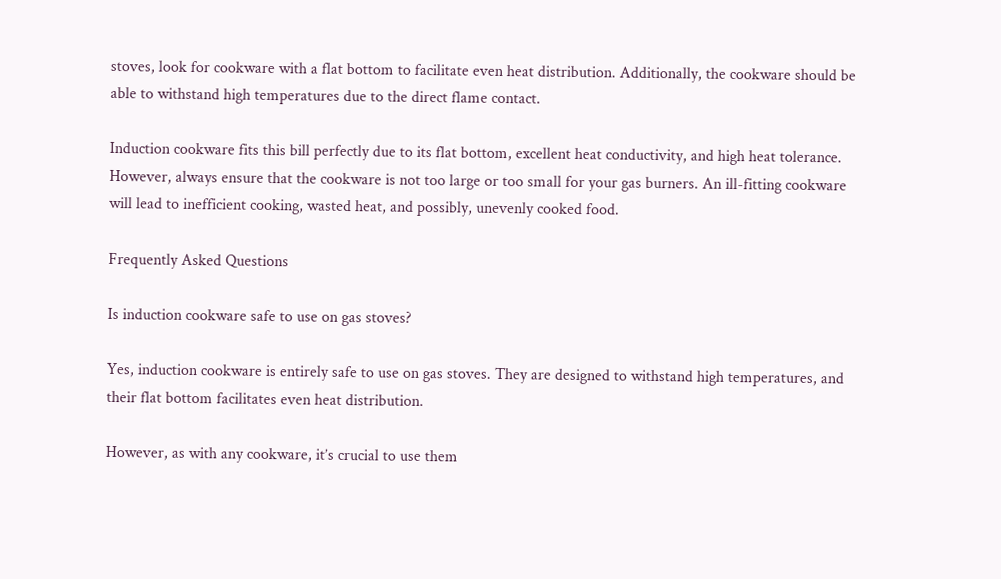stoves, look for cookware with a flat bottom to facilitate even heat distribution. Additionally, the cookware should be able to withstand high temperatures due to the direct flame contact.

Induction cookware fits this bill perfectly due to its flat bottom, excellent heat conductivity, and high heat tolerance. However, always ensure that the cookware is not too large or too small for your gas burners. An ill-fitting cookware will lead to inefficient cooking, wasted heat, and possibly, unevenly cooked food.

Frequently Asked Questions

Is induction cookware safe to use on gas stoves?

Yes, induction cookware is entirely safe to use on gas stoves. They are designed to withstand high temperatures, and their flat bottom facilitates even heat distribution.

However, as with any cookware, it’s crucial to use them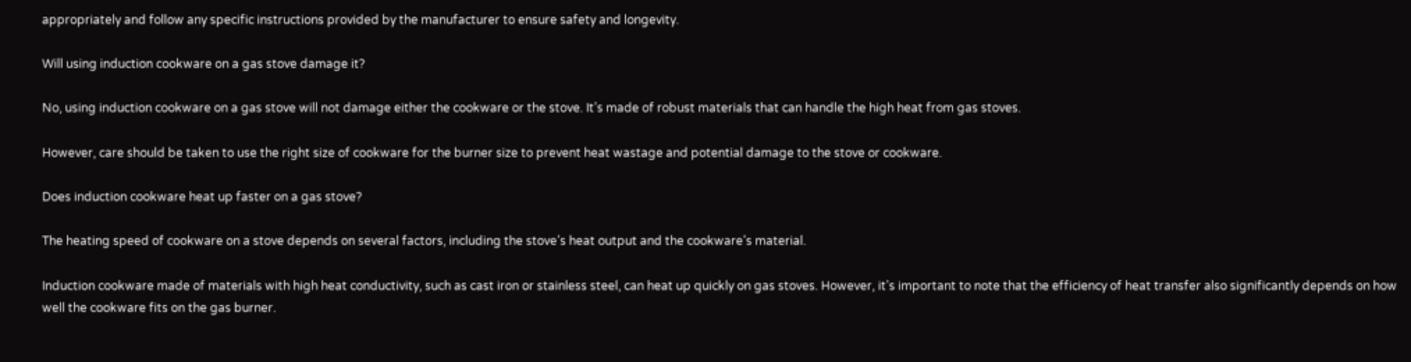appropriately and follow any specific instructions provided by the manufacturer to ensure safety and longevity.

Will using induction cookware on a gas stove damage it?

No, using induction cookware on a gas stove will not damage either the cookware or the stove. It’s made of robust materials that can handle the high heat from gas stoves.

However, care should be taken to use the right size of cookware for the burner size to prevent heat wastage and potential damage to the stove or cookware.

Does induction cookware heat up faster on a gas stove?

The heating speed of cookware on a stove depends on several factors, including the stove’s heat output and the cookware’s material.

Induction cookware made of materials with high heat conductivity, such as cast iron or stainless steel, can heat up quickly on gas stoves. However, it’s important to note that the efficiency of heat transfer also significantly depends on how well the cookware fits on the gas burner.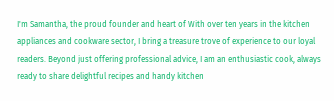I'm Samantha, the proud founder and heart of With over ten years in the kitchen appliances and cookware sector, I bring a treasure trove of experience to our loyal readers. Beyond just offering professional advice, I am an enthusiastic cook, always ready to share delightful recipes and handy kitchen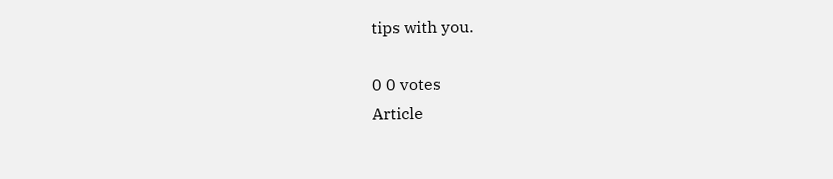tips with you.

0 0 votes
Article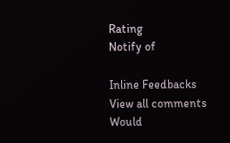Rating
Notify of

Inline Feedbacks
View all comments
Would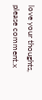love your thoughts, please comment.x